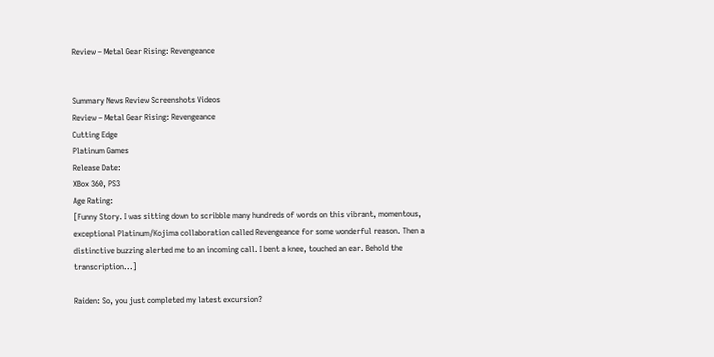Review – Metal Gear Rising: Revengeance


Summary News Review Screenshots Videos
Review – Metal Gear Rising: Revengeance
Cutting Edge
Platinum Games
Release Date:
XBox 360, PS3
Age Rating:
[Funny Story. I was sitting down to scribble many hundreds of words on this vibrant, momentous, exceptional Platinum/Kojima collaboration called Revengeance for some wonderful reason. Then a distinctive buzzing alerted me to an incoming call. I bent a knee, touched an ear. Behold the transcription...]

Raiden: So, you just completed my latest excursion?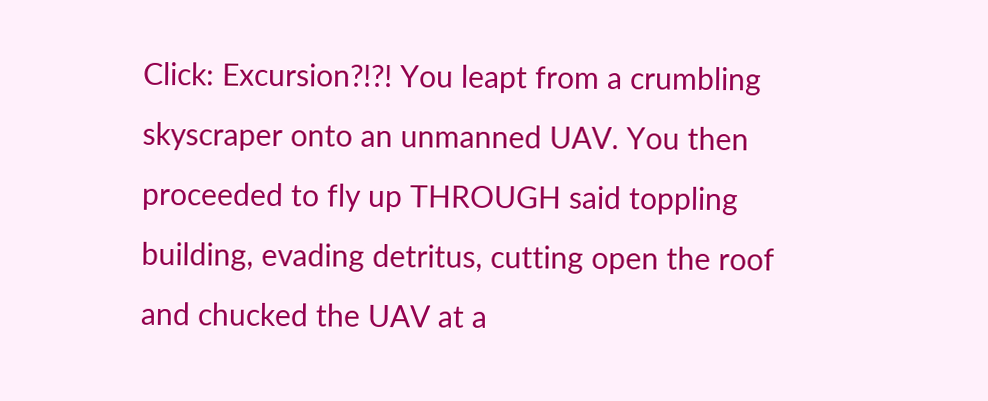Click: Excursion?!?! You leapt from a crumbling skyscraper onto an unmanned UAV. You then proceeded to fly up THROUGH said toppling building, evading detritus, cutting open the roof and chucked the UAV at a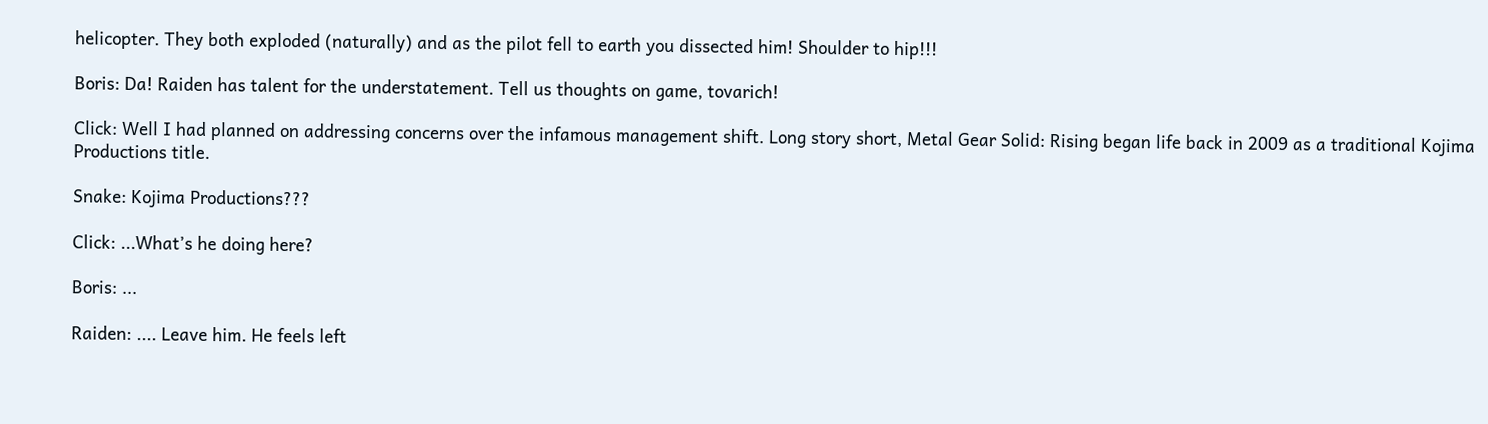helicopter. They both exploded (naturally) and as the pilot fell to earth you dissected him! Shoulder to hip!!!

Boris: Da! Raiden has talent for the understatement. Tell us thoughts on game, tovarich!

Click: Well I had planned on addressing concerns over the infamous management shift. Long story short, Metal Gear Solid: Rising began life back in 2009 as a traditional Kojima Productions title.

Snake: Kojima Productions???

Click: ...What’s he doing here?

Boris: ...

Raiden: .... Leave him. He feels left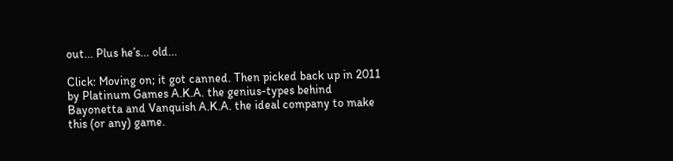out... Plus he’s... old...

Click: Moving on; it got canned. Then picked back up in 2011 by Platinum Games A.K.A. the genius-types behind Bayonetta and Vanquish A.K.A. the ideal company to make this (or any) game.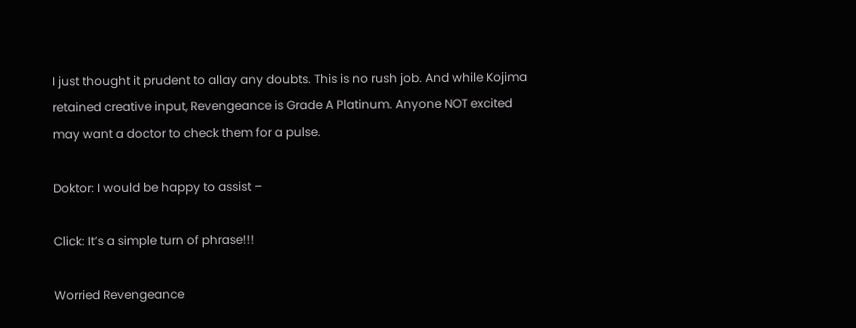I just thought it prudent to allay any doubts. This is no rush job. And while Kojima retained creative input, Revengeance is Grade A Platinum. Anyone NOT excited may want a doctor to check them for a pulse.

Doktor: I would be happy to assist –

Click: It’s a simple turn of phrase!!!

Worried Revengeance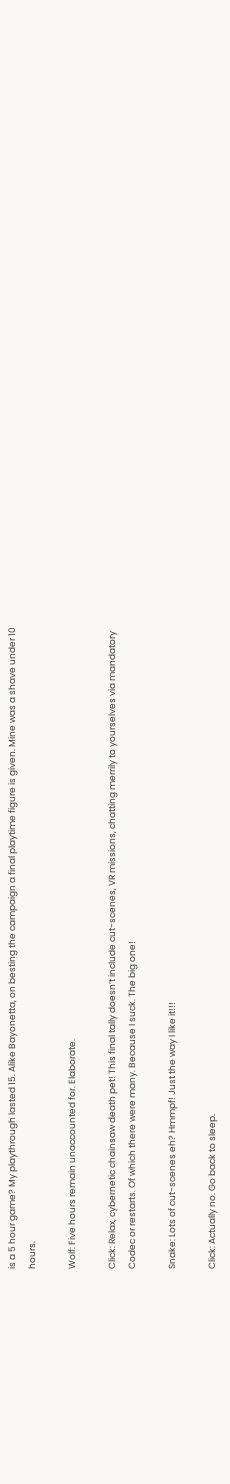is a 5 hour game? My playthrough lasted 15. Alike Bayonetta, on besting the campaign a final playtime figure is given. Mine was a shave under 10 hours.

Wolf: Five hours remain unaccounted for. Elaborate.

Click: Relax, cybernetic chainsaw death pet! This final tally doesn’t include cut-scenes, VR missions, chatting merrily to yourselves via mandatory Codec or restarts. Of which there were many. Because I suck. The big one!

Snake: Lots of cut-scenes eh? Hmmpf! Just the way I like it!!!

Click: Actually no. Go back to sleep.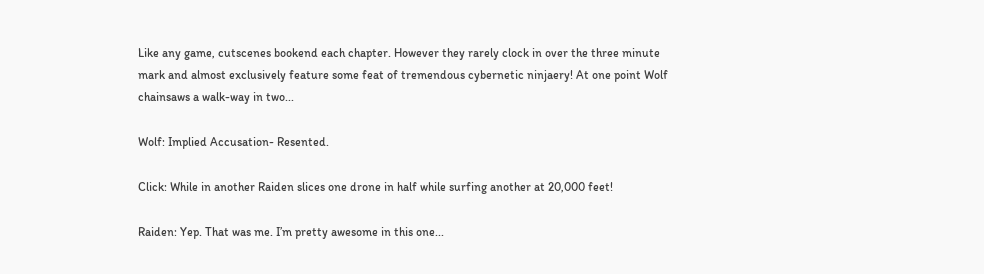Like any game, cutscenes bookend each chapter. However they rarely clock in over the three minute mark and almost exclusively feature some feat of tremendous cybernetic ninjaery! At one point Wolf chainsaws a walk-way in two...

Wolf: Implied Accusation- Resented.

Click: While in another Raiden slices one drone in half while surfing another at 20,000 feet!

Raiden: Yep. That was me. I’m pretty awesome in this one...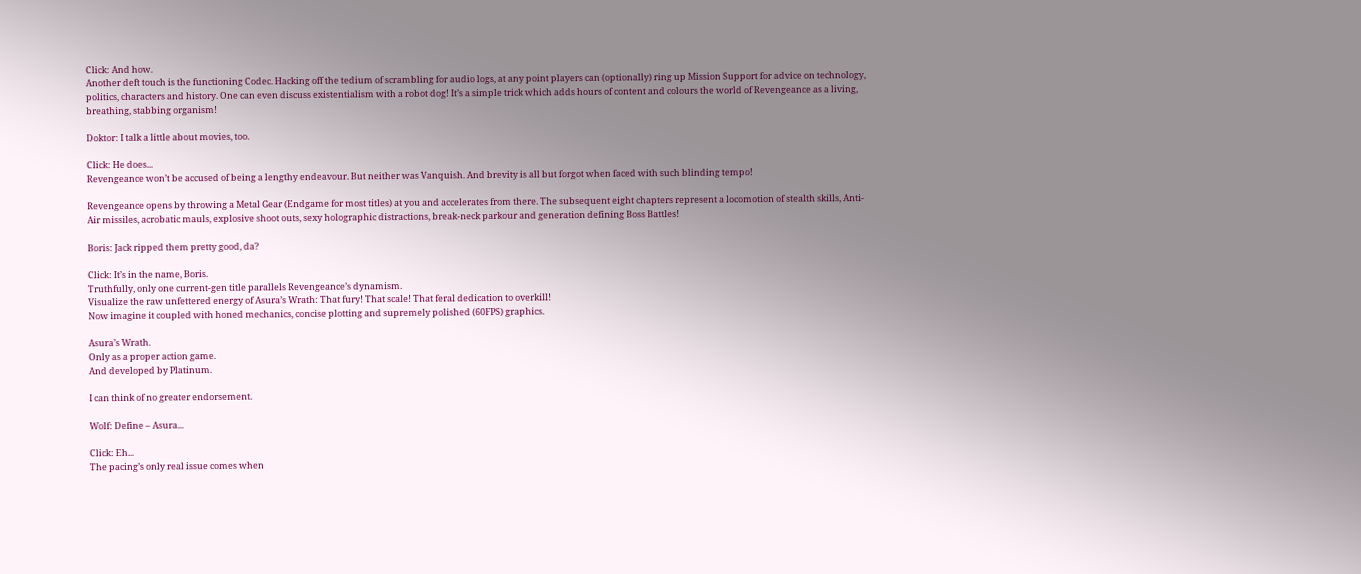Click: And how.
Another deft touch is the functioning Codec. Hacking off the tedium of scrambling for audio logs, at any point players can (optionally) ring up Mission Support for advice on technology, politics, characters and history. One can even discuss existentialism with a robot dog! It’s a simple trick which adds hours of content and colours the world of Revengeance as a living, breathing, stabbing organism!

Doktor: I talk a little about movies, too.

Click: He does...
Revengeance won’t be accused of being a lengthy endeavour. But neither was Vanquish. And brevity is all but forgot when faced with such blinding tempo!

Revengeance opens by throwing a Metal Gear (Endgame for most titles) at you and accelerates from there. The subsequent eight chapters represent a locomotion of stealth skills, Anti-Air missiles, acrobatic mauls, explosive shoot outs, sexy holographic distractions, break-neck parkour and generation defining Boss Battles!

Boris: Jack ripped them pretty good, da?

Click: It’s in the name, Boris.
Truthfully, only one current-gen title parallels Revengeance’s dynamism.
Visualize the raw unfettered energy of Asura’s Wrath: That fury! That scale! That feral dedication to overkill!
Now imagine it coupled with honed mechanics, concise plotting and supremely polished (60FPS) graphics.

Asura’s Wrath.
Only as a proper action game.
And developed by Platinum.

I can think of no greater endorsement.

Wolf: Define – Asura...

Click: Eh...
The pacing’s only real issue comes when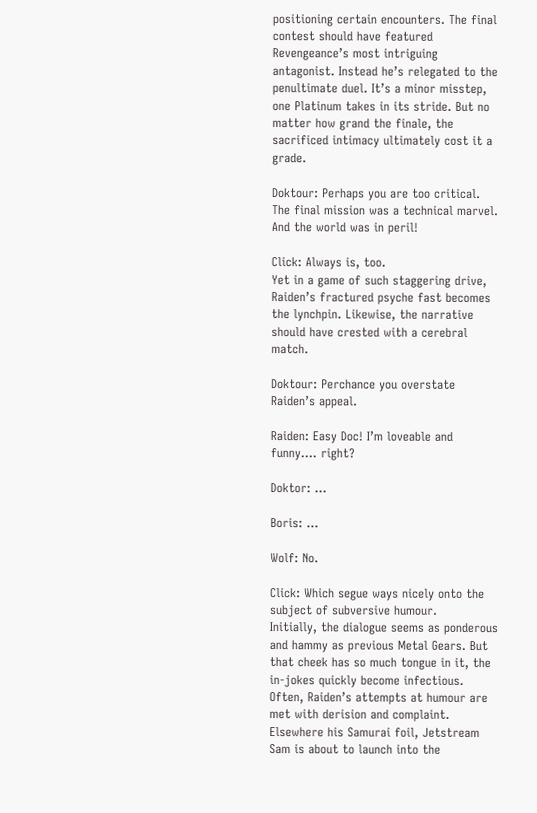positioning certain encounters. The final contest should have featured Revengeance’s most intriguing antagonist. Instead he’s relegated to the penultimate duel. It’s a minor misstep, one Platinum takes in its stride. But no matter how grand the finale, the sacrificed intimacy ultimately cost it a grade.

Doktour: Perhaps you are too critical. The final mission was a technical marvel. And the world was in peril!

Click: Always is, too.
Yet in a game of such staggering drive, Raiden’s fractured psyche fast becomes the lynchpin. Likewise, the narrative should have crested with a cerebral match.

Doktour: Perchance you overstate Raiden’s appeal.

Raiden: Easy Doc! I’m loveable and funny.... right?

Doktor: ...

Boris: ...

Wolf: No.

Click: Which segue ways nicely onto the subject of subversive humour.
Initially, the dialogue seems as ponderous and hammy as previous Metal Gears. But that cheek has so much tongue in it, the in-jokes quickly become infectious. Often, Raiden’s attempts at humour are met with derision and complaint. Elsewhere his Samurai foil, Jetstream Sam is about to launch into the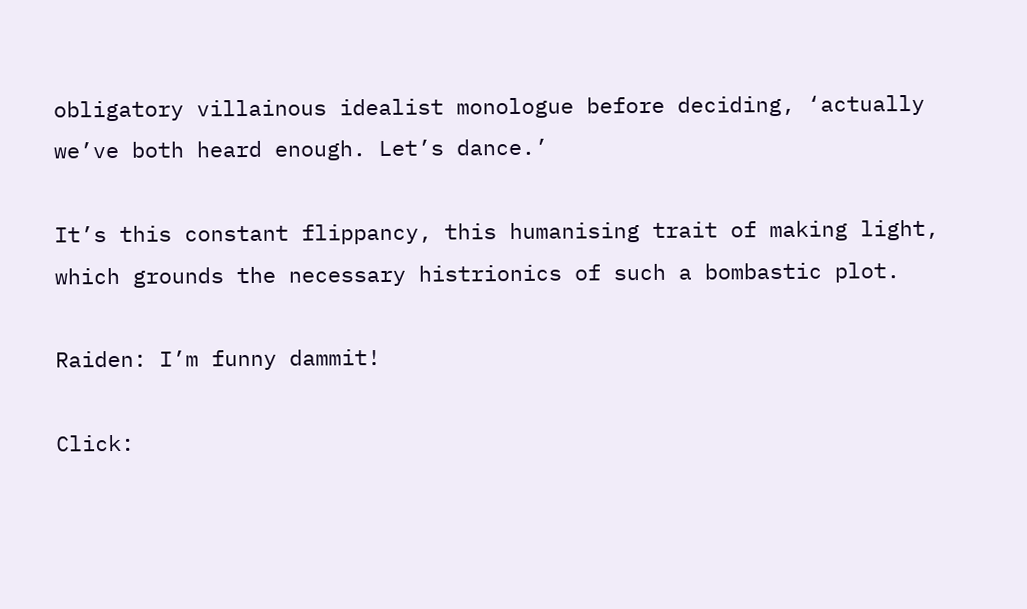obligatory villainous idealist monologue before deciding, ‘actually we’ve both heard enough. Let’s dance.’

It’s this constant flippancy, this humanising trait of making light, which grounds the necessary histrionics of such a bombastic plot.

Raiden: I’m funny dammit!

Click: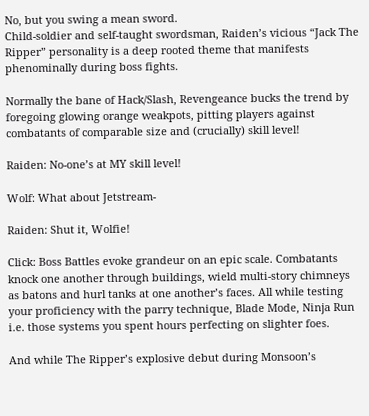No, but you swing a mean sword.
Child-soldier and self-taught swordsman, Raiden’s vicious “Jack The Ripper” personality is a deep rooted theme that manifests phenominally during boss fights.

Normally the bane of Hack/Slash, Revengeance bucks the trend by foregoing glowing orange weakpots, pitting players against combatants of comparable size and (crucially) skill level!

Raiden: No-one’s at MY skill level!

Wolf: What about Jetstream-

Raiden: Shut it, Wolfie!

Click: Boss Battles evoke grandeur on an epic scale. Combatants knock one another through buildings, wield multi-story chimneys as batons and hurl tanks at one another’s faces. All while testing your proficiency with the parry technique, Blade Mode, Ninja Run i.e. those systems you spent hours perfecting on slighter foes.

And while The Ripper’s explosive debut during Monsoon’s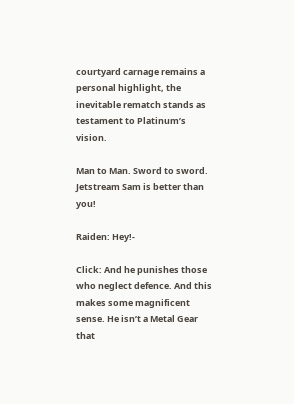courtyard carnage remains a personal highlight, the inevitable rematch stands as testament to Platinum’s vision.

Man to Man. Sword to sword. Jetstream Sam is better than you!

Raiden: Hey!-

Click: And he punishes those who neglect defence. And this makes some magnificent sense. He isn’t a Metal Gear that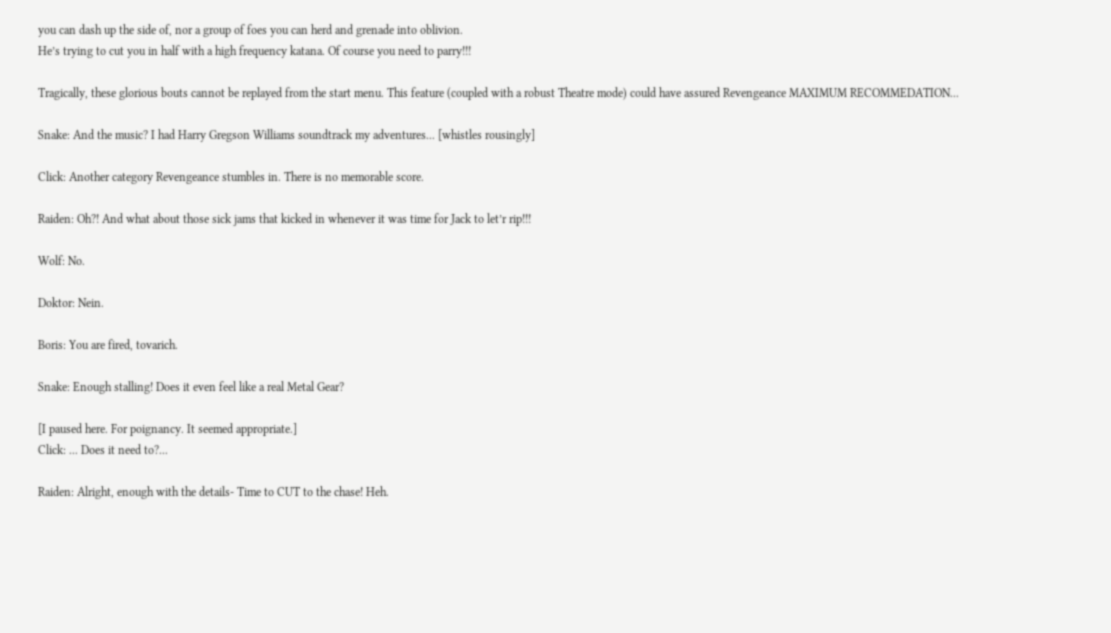you can dash up the side of, nor a group of foes you can herd and grenade into oblivion.
He’s trying to cut you in half with a high frequency katana. Of course you need to parry!!!

Tragically, these glorious bouts cannot be replayed from the start menu. This feature (coupled with a robust Theatre mode) could have assured Revengeance MAXIMUM RECOMMEDATION...

Snake: And the music? I had Harry Gregson Williams soundtrack my adventures... [whistles rousingly]

Click: Another category Revengeance stumbles in. There is no memorable score.

Raiden: Oh?! And what about those sick jams that kicked in whenever it was time for Jack to let’r rip!!!

Wolf: No.

Doktor: Nein.

Boris: You are fired, tovarich.

Snake: Enough stalling! Does it even feel like a real Metal Gear?

[I paused here. For poignancy. It seemed appropriate.]
Click: ... Does it need to?...

Raiden: Alright, enough with the details- Time to CUT to the chase! Heh.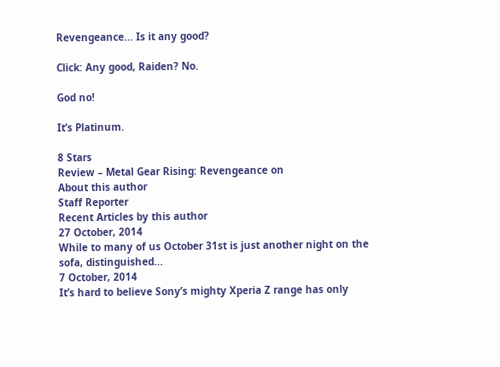Revengeance... Is it any good?

Click: Any good, Raiden? No.

God no!

It’s Platinum.

8 Stars
Review – Metal Gear Rising: Revengeance on
About this author
Staff Reporter
Recent Articles by this author
27 October, 2014
While to many of us October 31st is just another night on the sofa, distinguished...
7 October, 2014
It’s hard to believe Sony’s mighty Xperia Z range has only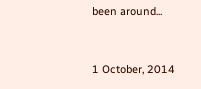been around...


1 October, 2014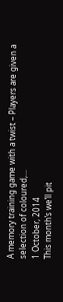A memory training game with a twist – Players are given a selection of coloured,...
1 October, 2014
This month’s we’ll pit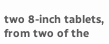two 8-inch tablets, from two of the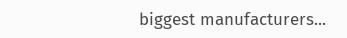biggest manufacturers...